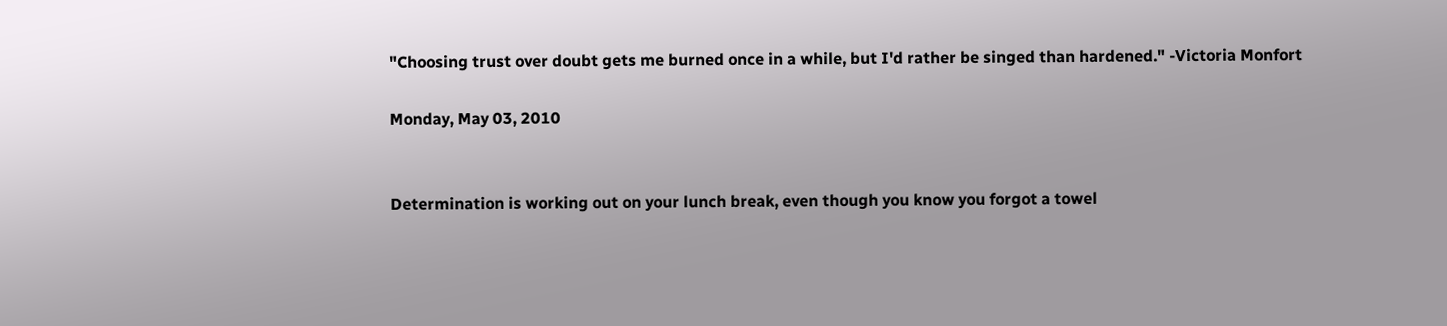"Choosing trust over doubt gets me burned once in a while, but I'd rather be singed than hardened." -Victoria Monfort

Monday, May 03, 2010


Determination is working out on your lunch break, even though you know you forgot a towel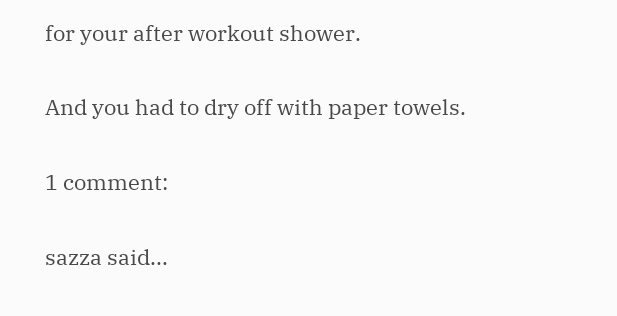for your after workout shower.

And you had to dry off with paper towels.

1 comment:

sazza said...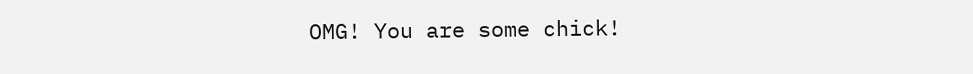OMG! You are some chick!